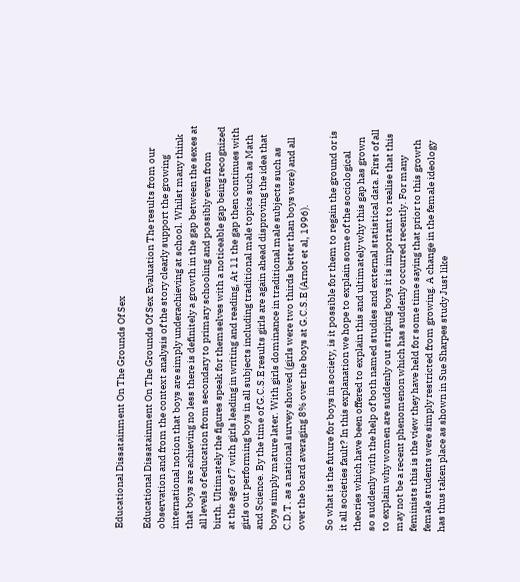Educational Dissatainment On The Grounds Of Sex

Educational Dissatainment On The Grounds Of Sex Evaluation The results from our observation and from the context analysis of the story clearly support the growing international notion that boys are simply underachieving at school. Whilst many think that boys are achieving no less there is definitely a growth in the gap between the sexes at all levels of education from secondary to primary schooling and possibly even from birth. Ultimately the figures speak for themselves with a noticeable gap being recognized at the age of 7 with girls leading in writing and reading, At 11 the gap then continues with girls out performing boys in all subjects including traditional male topics such as Math and Science. By the time of G.C.S.E results girls are again ahead disproving the idea that boys simply mature later. With girls dominance in traditional male subjects such as C.D.T. as a national survey showed (girls were two thirds better than boys were) and all over the board averaging 8% over the boys at G.C.S.E (Arnot et al, 1996).

So what is the future for boys in society, is it possible for them to regain the ground or is it all societies fault? In this explanation we hope to explain some of the sociological theories which have been offered to explain this and ultimately why this gap has grown so suddenly with the help of both named studies and external statistical data. First of all to explain why women are suddenly out striping boys it is important to realise that this may not be a recent phenomenon which has suddenly occurred recently. For many feminists this is the view they have held for some time saying that prior to this growth female students were simply restricted from growing. A change in the female ideology has thus taken place as shown in Sue Sharpes study Just like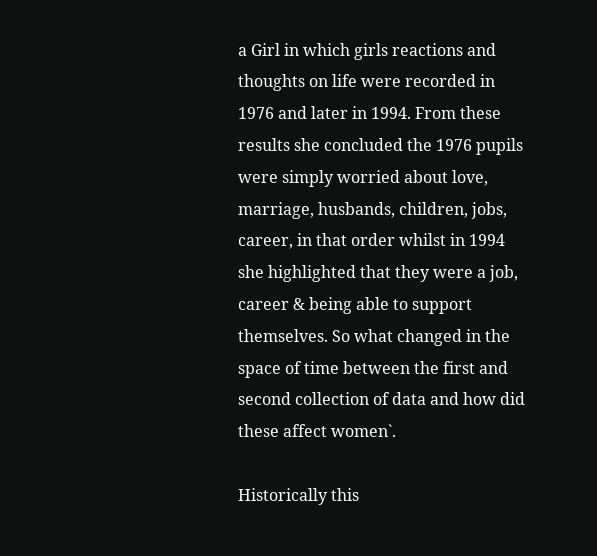a Girl in which girls reactions and thoughts on life were recorded in 1976 and later in 1994. From these results she concluded the 1976 pupils were simply worried about love, marriage, husbands, children, jobs, career, in that order whilst in 1994 she highlighted that they were a job, career & being able to support themselves. So what changed in the space of time between the first and second collection of data and how did these affect women`.

Historically this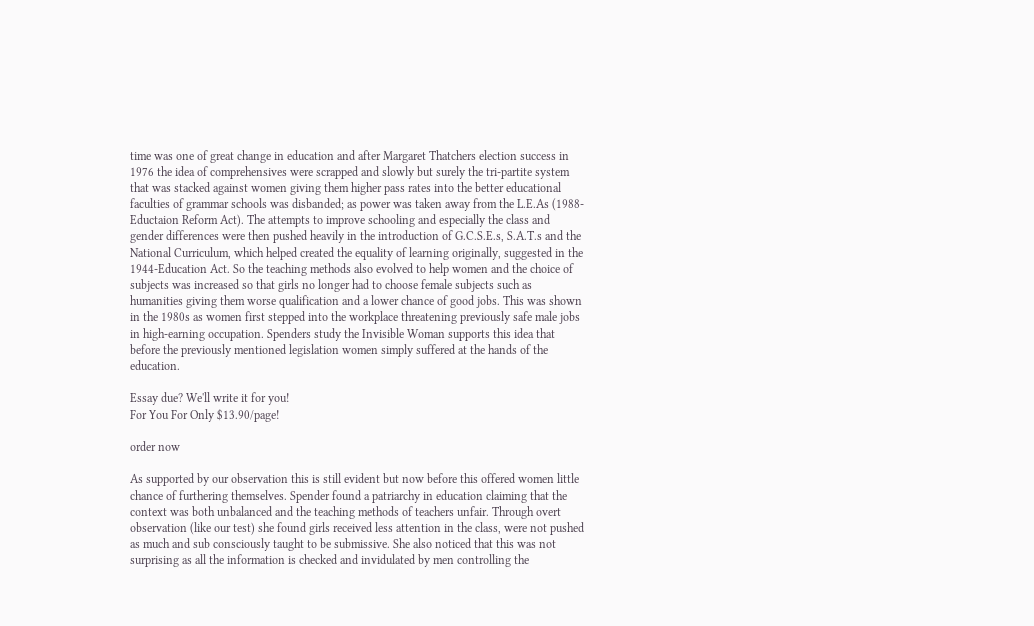time was one of great change in education and after Margaret Thatchers election success in 1976 the idea of comprehensives were scrapped and slowly but surely the tri-partite system that was stacked against women giving them higher pass rates into the better educational faculties of grammar schools was disbanded; as power was taken away from the L.E.As (1988-Eductaion Reform Act). The attempts to improve schooling and especially the class and gender differences were then pushed heavily in the introduction of G.C.S.E.s, S.A.T.s and the National Curriculum, which helped created the equality of learning originally, suggested in the 1944-Education Act. So the teaching methods also evolved to help women and the choice of subjects was increased so that girls no longer had to choose female subjects such as humanities giving them worse qualification and a lower chance of good jobs. This was shown in the 1980s as women first stepped into the workplace threatening previously safe male jobs in high-earning occupation. Spenders study the Invisible Woman supports this idea that before the previously mentioned legislation women simply suffered at the hands of the education.

Essay due? We'll write it for you!
For You For Only $13.90/page!

order now

As supported by our observation this is still evident but now before this offered women little chance of furthering themselves. Spender found a patriarchy in education claiming that the context was both unbalanced and the teaching methods of teachers unfair. Through overt observation (like our test) she found girls received less attention in the class, were not pushed as much and sub consciously taught to be submissive. She also noticed that this was not surprising as all the information is checked and invidulated by men controlling the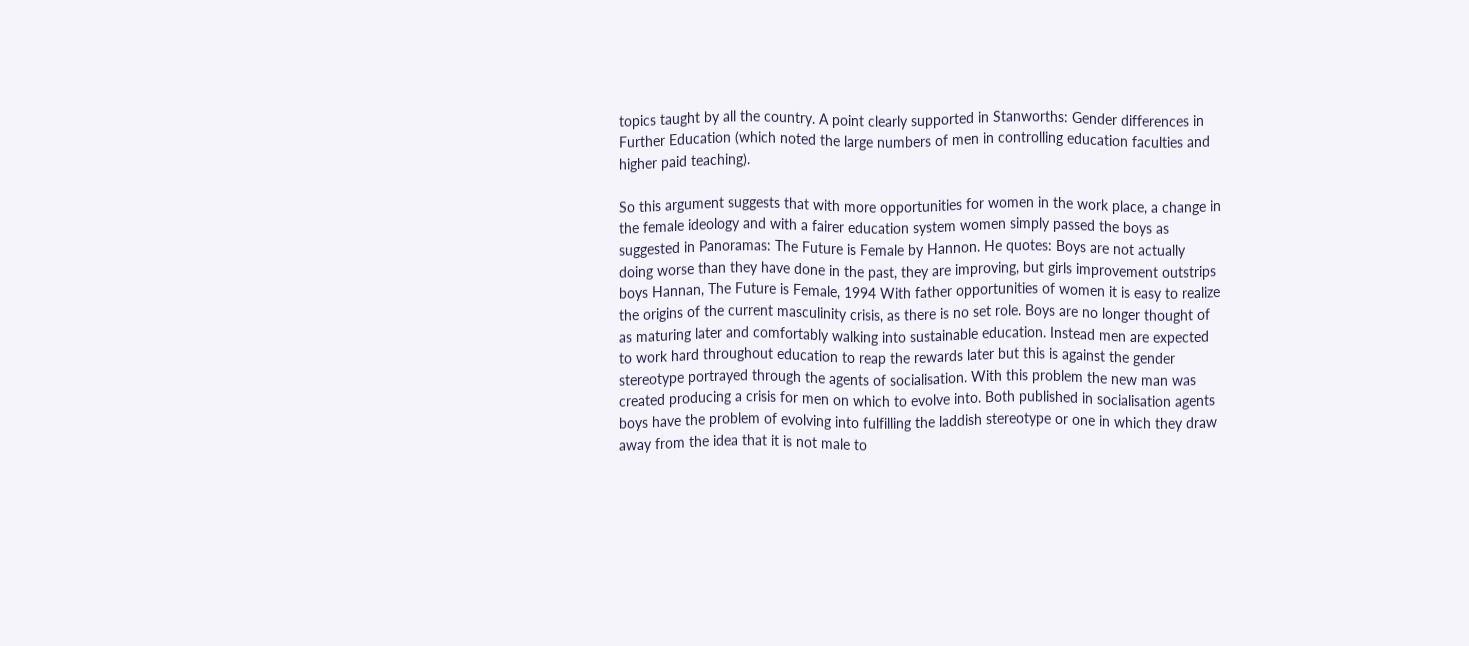topics taught by all the country. A point clearly supported in Stanworths: Gender differences in Further Education (which noted the large numbers of men in controlling education faculties and higher paid teaching).

So this argument suggests that with more opportunities for women in the work place, a change in the female ideology and with a fairer education system women simply passed the boys as suggested in Panoramas: The Future is Female by Hannon. He quotes: Boys are not actually doing worse than they have done in the past, they are improving, but girls improvement outstrips boys Hannan, The Future is Female, 1994 With father opportunities of women it is easy to realize the origins of the current masculinity crisis, as there is no set role. Boys are no longer thought of as maturing later and comfortably walking into sustainable education. Instead men are expected to work hard throughout education to reap the rewards later but this is against the gender stereotype portrayed through the agents of socialisation. With this problem the new man was created producing a crisis for men on which to evolve into. Both published in socialisation agents boys have the problem of evolving into fulfilling the laddish stereotype or one in which they draw away from the idea that it is not male to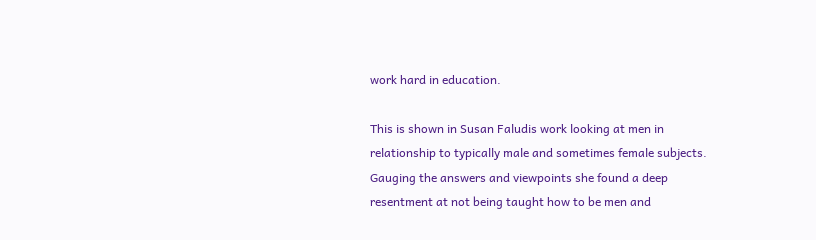work hard in education.

This is shown in Susan Faludis work looking at men in relationship to typically male and sometimes female subjects. Gauging the answers and viewpoints she found a deep resentment at not being taught how to be men and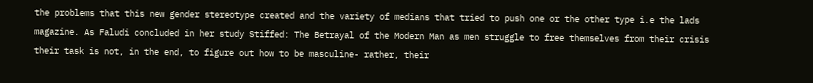the problems that this new gender stereotype created and the variety of medians that tried to push one or the other type i.e the lads magazine. As Faludi concluded in her study Stiffed: The Betrayal of the Modern Man as men struggle to free themselves from their crisis their task is not, in the end, to figure out how to be masculine- rather, their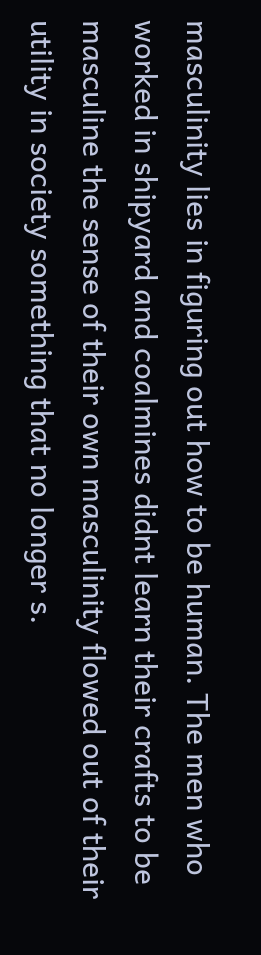masculinity lies in figuring out how to be human. The men who worked in shipyard and coalmines didnt learn their crafts to be masculine the sense of their own masculinity flowed out of their utility in society something that no longer s.